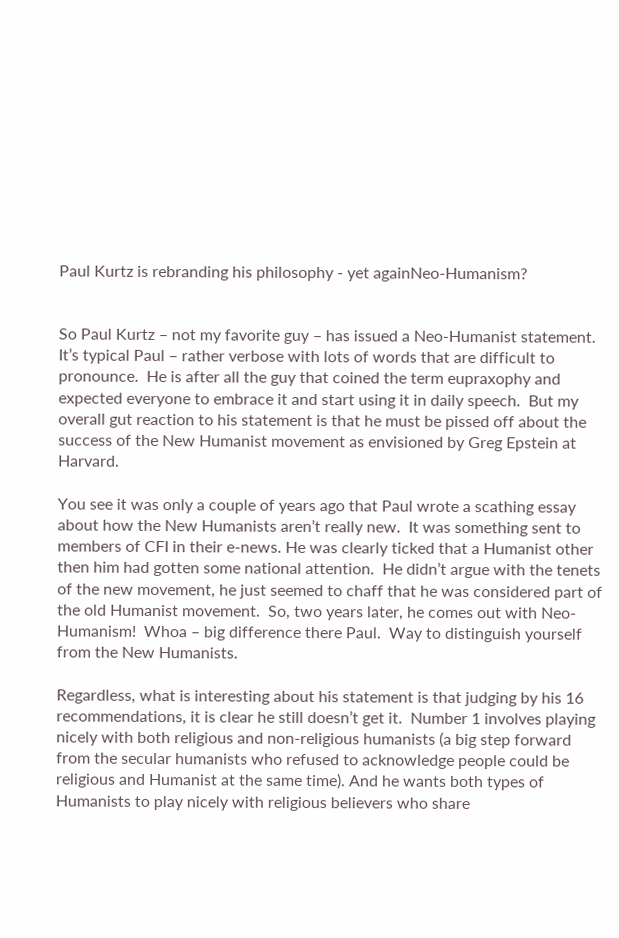Paul Kurtz is rebranding his philosophy - yet againNeo-Humanism?


So Paul Kurtz – not my favorite guy – has issued a Neo-Humanist statement.  It’s typical Paul – rather verbose with lots of words that are difficult to pronounce.  He is after all the guy that coined the term eupraxophy and expected everyone to embrace it and start using it in daily speech.  But my overall gut reaction to his statement is that he must be pissed off about the success of the New Humanist movement as envisioned by Greg Epstein at Harvard.

You see it was only a couple of years ago that Paul wrote a scathing essay about how the New Humanists aren’t really new.  It was something sent to members of CFI in their e-news. He was clearly ticked that a Humanist other then him had gotten some national attention.  He didn’t argue with the tenets of the new movement, he just seemed to chaff that he was considered part of the old Humanist movement.  So, two years later, he comes out with Neo-Humanism!  Whoa – big difference there Paul.  Way to distinguish yourself from the New Humanists.

Regardless, what is interesting about his statement is that judging by his 16 recommendations, it is clear he still doesn’t get it.  Number 1 involves playing nicely with both religious and non-religious humanists (a big step forward from the secular humanists who refused to acknowledge people could be religious and Humanist at the same time). And he wants both types of Humanists to play nicely with religious believers who share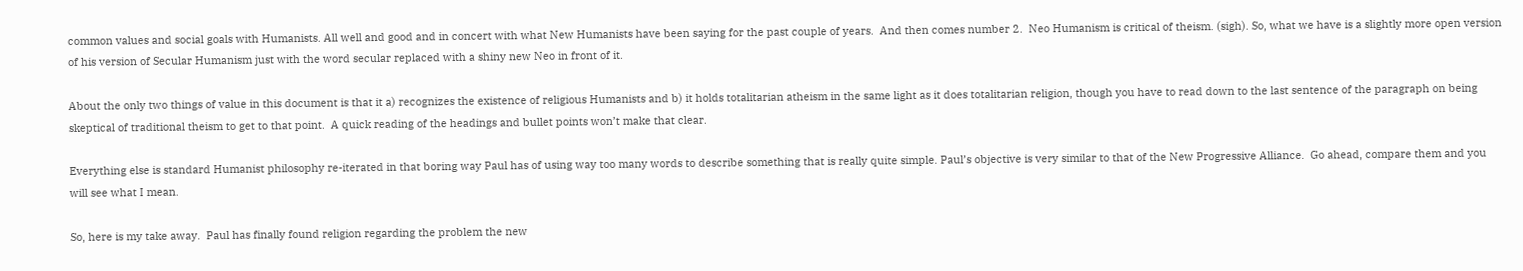common values and social goals with Humanists. All well and good and in concert with what New Humanists have been saying for the past couple of years.  And then comes number 2.  Neo Humanism is critical of theism. (sigh). So, what we have is a slightly more open version of his version of Secular Humanism just with the word secular replaced with a shiny new Neo in front of it.

About the only two things of value in this document is that it a) recognizes the existence of religious Humanists and b) it holds totalitarian atheism in the same light as it does totalitarian religion, though you have to read down to the last sentence of the paragraph on being skeptical of traditional theism to get to that point.  A quick reading of the headings and bullet points won’t make that clear.

Everything else is standard Humanist philosophy re-iterated in that boring way Paul has of using way too many words to describe something that is really quite simple. Paul’s objective is very similar to that of the New Progressive Alliance.  Go ahead, compare them and you will see what I mean.

So, here is my take away.  Paul has finally found religion regarding the problem the new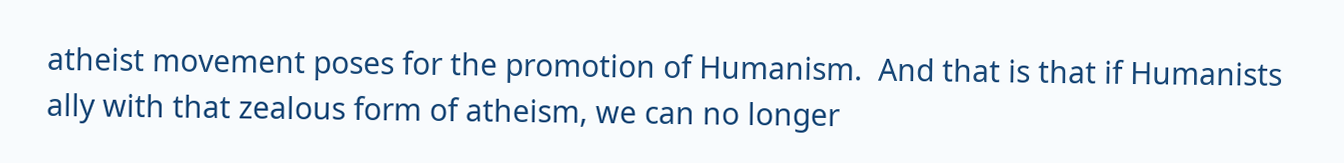atheist movement poses for the promotion of Humanism.  And that is that if Humanists ally with that zealous form of atheism, we can no longer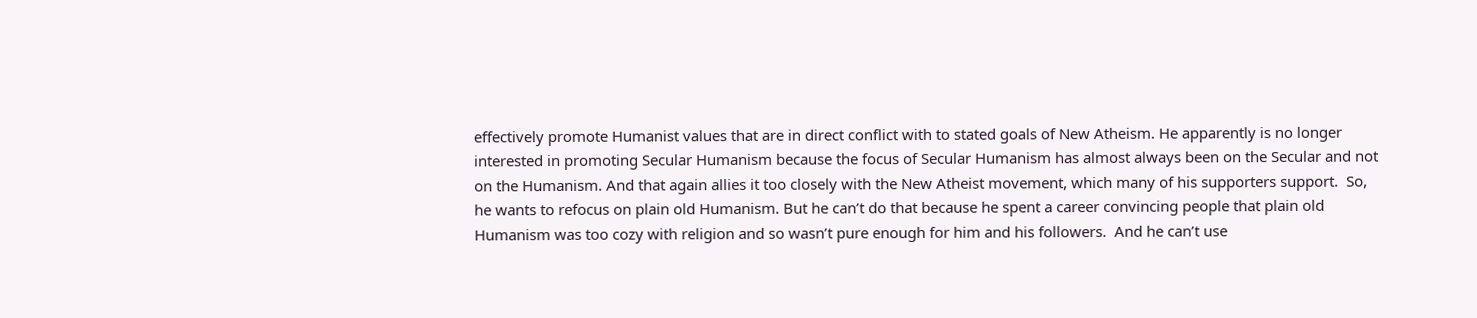effectively promote Humanist values that are in direct conflict with to stated goals of New Atheism. He apparently is no longer interested in promoting Secular Humanism because the focus of Secular Humanism has almost always been on the Secular and not on the Humanism. And that again allies it too closely with the New Atheist movement, which many of his supporters support.  So, he wants to refocus on plain old Humanism. But he can’t do that because he spent a career convincing people that plain old Humanism was too cozy with religion and so wasn’t pure enough for him and his followers.  And he can’t use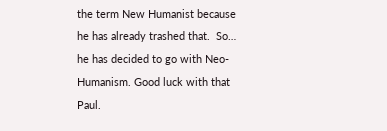the term New Humanist because he has already trashed that.  So… he has decided to go with Neo-Humanism. Good luck with that Paul.